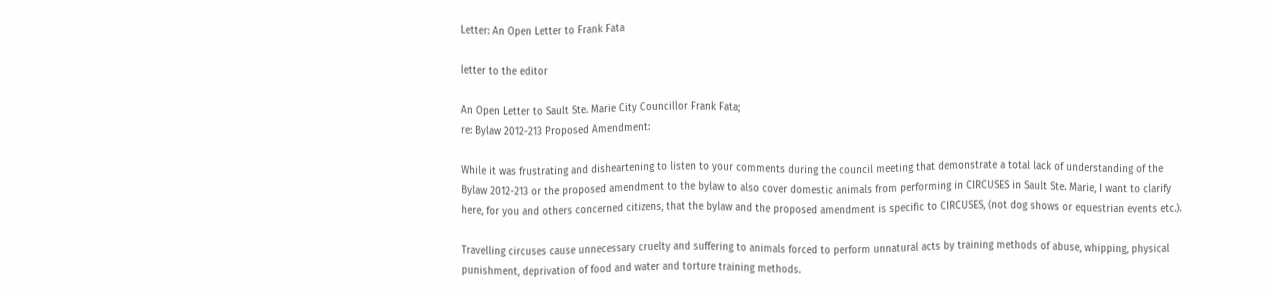Letter: An Open Letter to Frank Fata

letter to the editor

An Open Letter to Sault Ste. Marie City Councillor Frank Fata;
re: Bylaw 2012-213 Proposed Amendment:

While it was frustrating and disheartening to listen to your comments during the council meeting that demonstrate a total lack of understanding of the Bylaw 2012-213 or the proposed amendment to the bylaw to also cover domestic animals from performing in CIRCUSES in Sault Ste. Marie, I want to clarify here, for you and others concerned citizens, that the bylaw and the proposed amendment is specific to CIRCUSES, (not dog shows or equestrian events etc.).

Travelling circuses cause unnecessary cruelty and suffering to animals forced to perform unnatural acts by training methods of abuse, whipping, physical punishment, deprivation of food and water and torture training methods.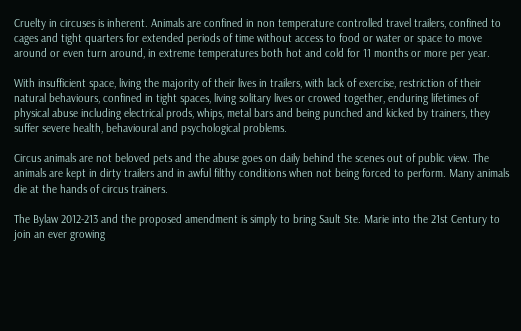Cruelty in circuses is inherent. Animals are confined in non temperature controlled travel trailers, confined to cages and tight quarters for extended periods of time without access to food or water or space to move around or even turn around, in extreme temperatures both hot and cold for 11 months or more per year.

With insufficient space, living the majority of their lives in trailers, with lack of exercise, restriction of their natural behaviours, confined in tight spaces, living solitary lives or crowed together, enduring lifetimes of physical abuse including electrical prods, whips, metal bars and being punched and kicked by trainers, they suffer severe health, behavioural and psychological problems.

Circus animals are not beloved pets and the abuse goes on daily behind the scenes out of public view. The animals are kept in dirty trailers and in awful filthy conditions when not being forced to perform. Many animals die at the hands of circus trainers.

The Bylaw 2012-213 and the proposed amendment is simply to bring Sault Ste. Marie into the 21st Century to join an ever growing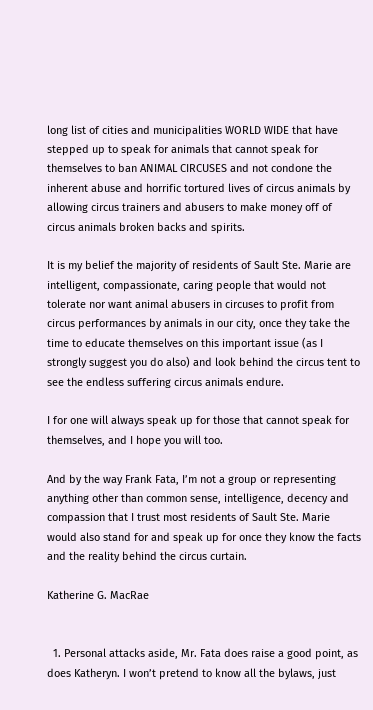long list of cities and municipalities WORLD WIDE that have stepped up to speak for animals that cannot speak for themselves to ban ANIMAL CIRCUSES and not condone the inherent abuse and horrific tortured lives of circus animals by allowing circus trainers and abusers to make money off of circus animals broken backs and spirits.

It is my belief the majority of residents of Sault Ste. Marie are intelligent, compassionate, caring people that would not tolerate nor want animal abusers in circuses to profit from circus performances by animals in our city, once they take the time to educate themselves on this important issue (as I strongly suggest you do also) and look behind the circus tent to see the endless suffering circus animals endure.

I for one will always speak up for those that cannot speak for themselves, and I hope you will too.

And by the way Frank Fata, I’m not a group or representing anything other than common sense, intelligence, decency and compassion that I trust most residents of Sault Ste. Marie would also stand for and speak up for once they know the facts and the reality behind the circus curtain.

Katherine G. MacRae


  1. Personal attacks aside, Mr. Fata does raise a good point, as does Katheryn. I won’t pretend to know all the bylaws, just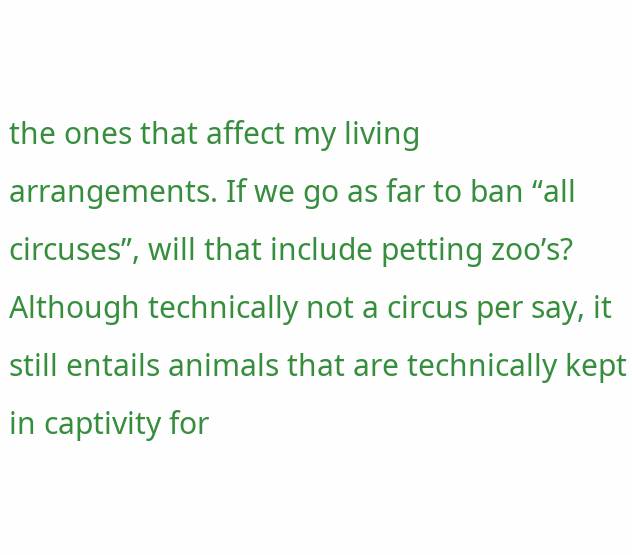the ones that affect my living arrangements. If we go as far to ban “all circuses”, will that include petting zoo’s? Although technically not a circus per say, it still entails animals that are technically kept in captivity for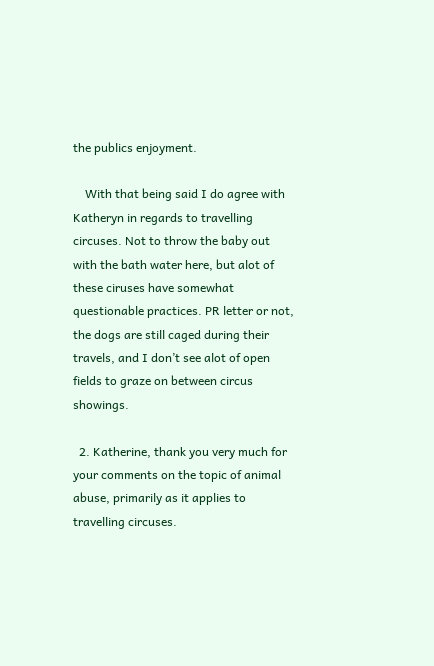the publics enjoyment.

    With that being said I do agree with Katheryn in regards to travelling circuses. Not to throw the baby out with the bath water here, but alot of these ciruses have somewhat questionable practices. PR letter or not, the dogs are still caged during their travels, and I don’t see alot of open fields to graze on between circus showings.

  2. Katherine, thank you very much for your comments on the topic of animal abuse, primarily as it applies to travelling circuses.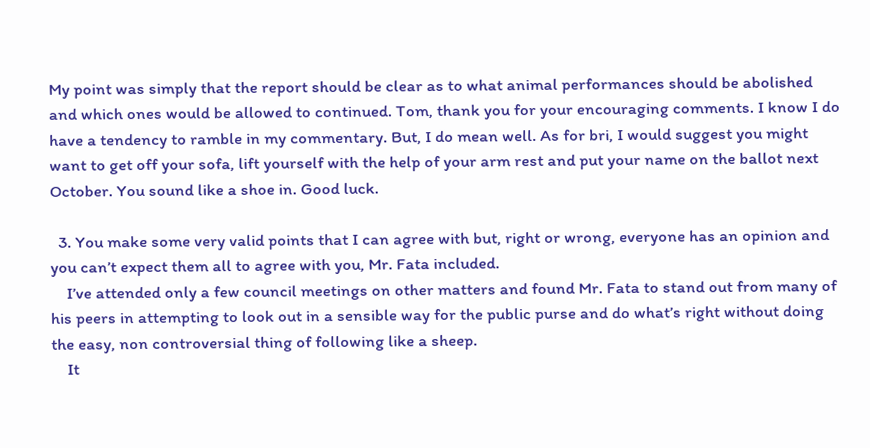My point was simply that the report should be clear as to what animal performances should be abolished and which ones would be allowed to continued. Tom, thank you for your encouraging comments. I know I do have a tendency to ramble in my commentary. But, I do mean well. As for bri, I would suggest you might want to get off your sofa, lift yourself with the help of your arm rest and put your name on the ballot next October. You sound like a shoe in. Good luck.

  3. You make some very valid points that I can agree with but, right or wrong, everyone has an opinion and you can’t expect them all to agree with you, Mr. Fata included.
    I’ve attended only a few council meetings on other matters and found Mr. Fata to stand out from many of his peers in attempting to look out in a sensible way for the public purse and do what’s right without doing the easy, non controversial thing of following like a sheep.
    It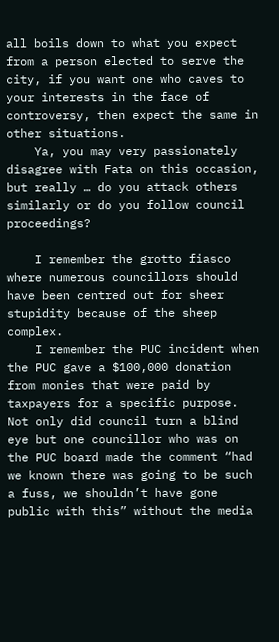all boils down to what you expect from a person elected to serve the city, if you want one who caves to your interests in the face of controversy, then expect the same in other situations.
    Ya, you may very passionately disagree with Fata on this occasion, but really … do you attack others similarly or do you follow council proceedings?

    I remember the grotto fiasco where numerous councillors should have been centred out for sheer stupidity because of the sheep complex.
    I remember the PUC incident when the PUC gave a $100,000 donation from monies that were paid by taxpayers for a specific purpose. Not only did council turn a blind eye but one councillor who was on the PUC board made the comment “had we known there was going to be such a fuss, we shouldn’t have gone public with this” without the media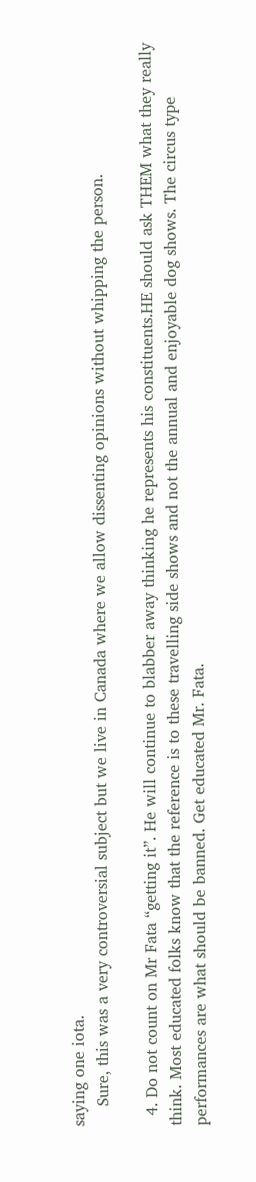saying one iota.
    Sure, this was a very controversial subject but we live in Canada where we allow dissenting opinions without whipping the person.

  4. Do not count on Mr Fata “getting it”. He will continue to blabber away thinking he represents his constituents.HE should ask THEM what they really think. Most educated folks know that the reference is to these travelling side shows and not the annual and enjoyable dog shows. The circus type performances are what should be banned. Get educated Mr. Fata.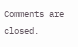Comments are closed.